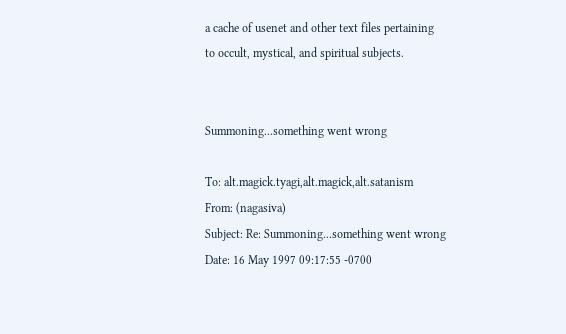a cache of usenet and other text files pertaining
to occult, mystical, and spiritual subjects.


Summoning...something went wrong

To: alt.magick.tyagi,alt.magick,alt.satanism
From: (nagasiva)
Subject: Re: Summoning...something went wrong
Date: 16 May 1997 09:17:55 -0700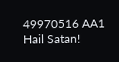49970516 AA1  Hail Satan!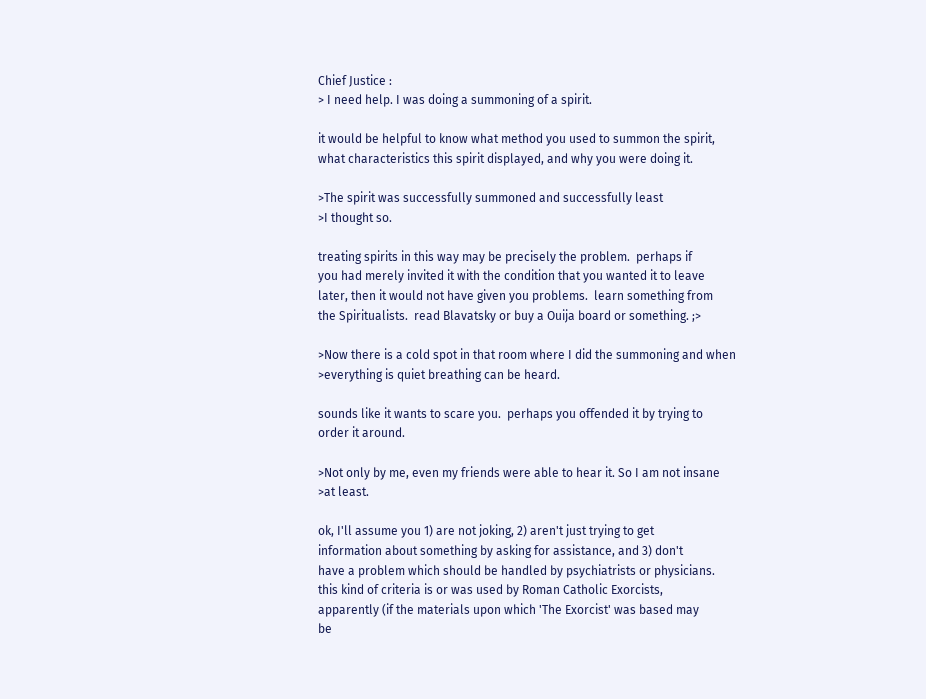Chief Justice :
> I need help. I was doing a summoning of a spirit.

it would be helpful to know what method you used to summon the spirit,
what characteristics this spirit displayed, and why you were doing it.

>The spirit was successfully summoned and successfully least
>I thought so.

treating spirits in this way may be precisely the problem.  perhaps if
you had merely invited it with the condition that you wanted it to leave
later, then it would not have given you problems.  learn something from
the Spiritualists.  read Blavatsky or buy a Ouija board or something. ;>

>Now there is a cold spot in that room where I did the summoning and when
>everything is quiet breathing can be heard.

sounds like it wants to scare you.  perhaps you offended it by trying to
order it around.

>Not only by me, even my friends were able to hear it. So I am not insane
>at least.

ok, I'll assume you 1) are not joking, 2) aren't just trying to get
information about something by asking for assistance, and 3) don't
have a problem which should be handled by psychiatrists or physicians.
this kind of criteria is or was used by Roman Catholic Exorcists,
apparently (if the materials upon which 'The Exorcist' was based may
be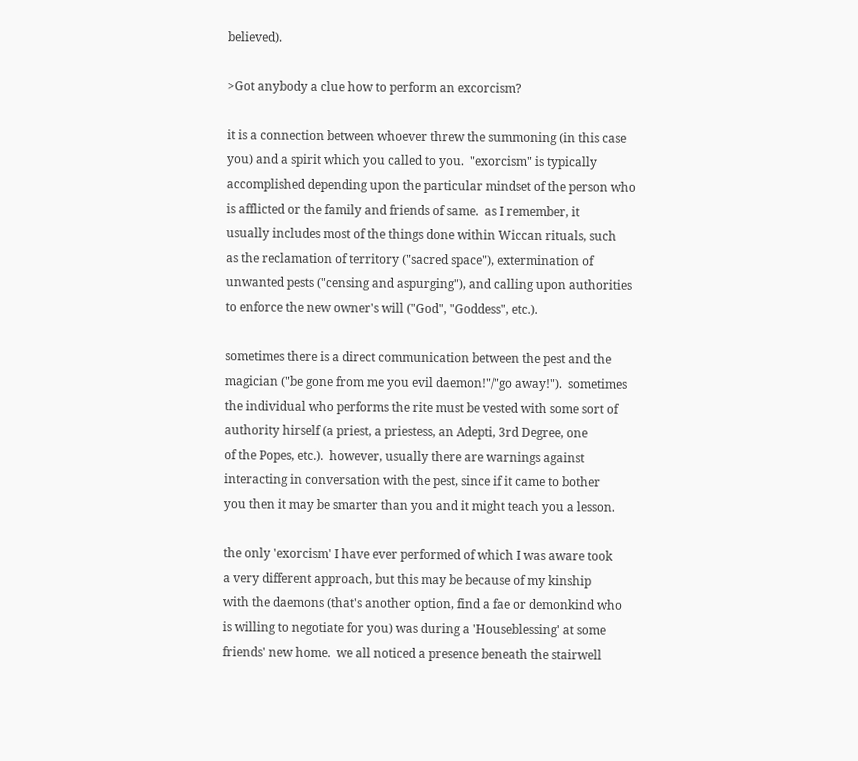believed).

>Got anybody a clue how to perform an excorcism?

it is a connection between whoever threw the summoning (in this case
you) and a spirit which you called to you.  "exorcism" is typically
accomplished depending upon the particular mindset of the person who
is afflicted or the family and friends of same.  as I remember, it
usually includes most of the things done within Wiccan rituals, such
as the reclamation of territory ("sacred space"), extermination of
unwanted pests ("censing and aspurging"), and calling upon authorities
to enforce the new owner's will ("God", "Goddess", etc.).

sometimes there is a direct communication between the pest and the
magician ("be gone from me you evil daemon!"/"go away!").  sometimes
the individual who performs the rite must be vested with some sort of
authority hirself (a priest, a priestess, an Adepti, 3rd Degree, one
of the Popes, etc.).  however, usually there are warnings against
interacting in conversation with the pest, since if it came to bother
you then it may be smarter than you and it might teach you a lesson.

the only 'exorcism' I have ever performed of which I was aware took
a very different approach, but this may be because of my kinship
with the daemons (that's another option, find a fae or demonkind who
is willing to negotiate for you) was during a 'Houseblessing' at some
friends' new home.  we all noticed a presence beneath the stairwell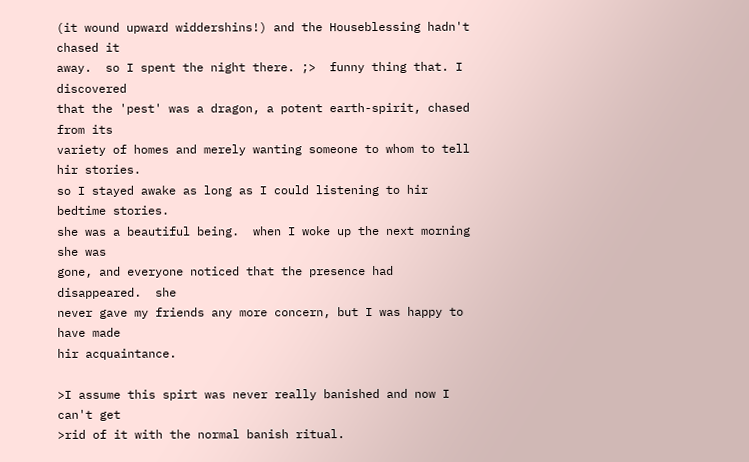(it wound upward widdershins!) and the Houseblessing hadn't chased it
away.  so I spent the night there. ;>  funny thing that. I discovered
that the 'pest' was a dragon, a potent earth-spirit, chased from its
variety of homes and merely wanting someone to whom to tell hir stories.
so I stayed awake as long as I could listening to hir bedtime stories.
she was a beautiful being.  when I woke up the next morning she was
gone, and everyone noticed that the presence had disappeared.  she
never gave my friends any more concern, but I was happy to have made
hir acquaintance.

>I assume this spirt was never really banished and now I can't get
>rid of it with the normal banish ritual.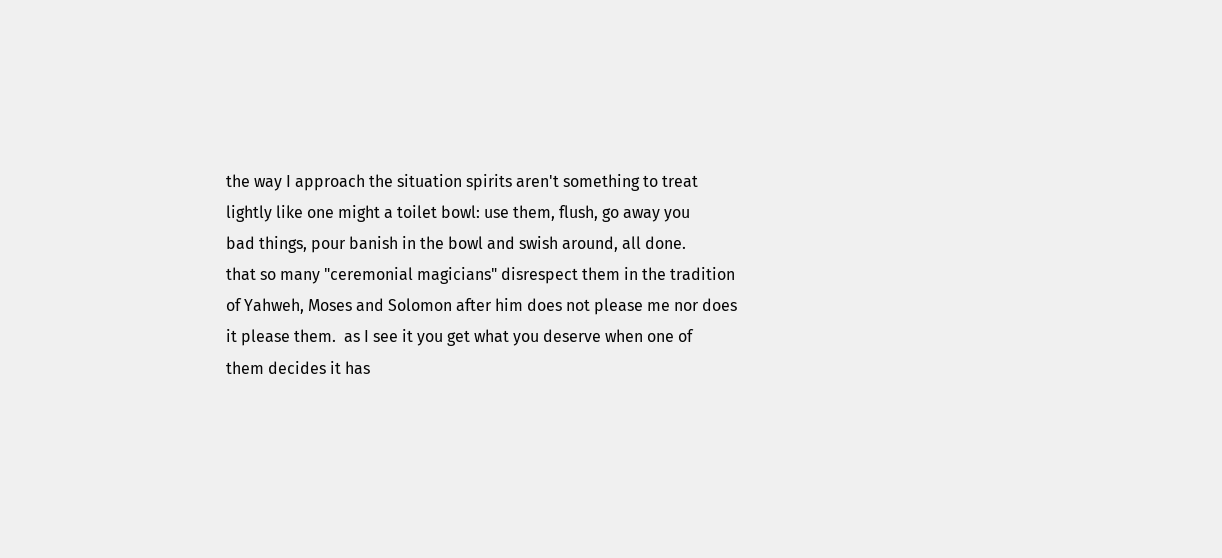the way I approach the situation spirits aren't something to treat
lightly like one might a toilet bowl: use them, flush, go away you
bad things, pour banish in the bowl and swish around, all done.
that so many "ceremonial magicians" disrespect them in the tradition
of Yahweh, Moses and Solomon after him does not please me nor does
it please them.  as I see it you get what you deserve when one of
them decides it has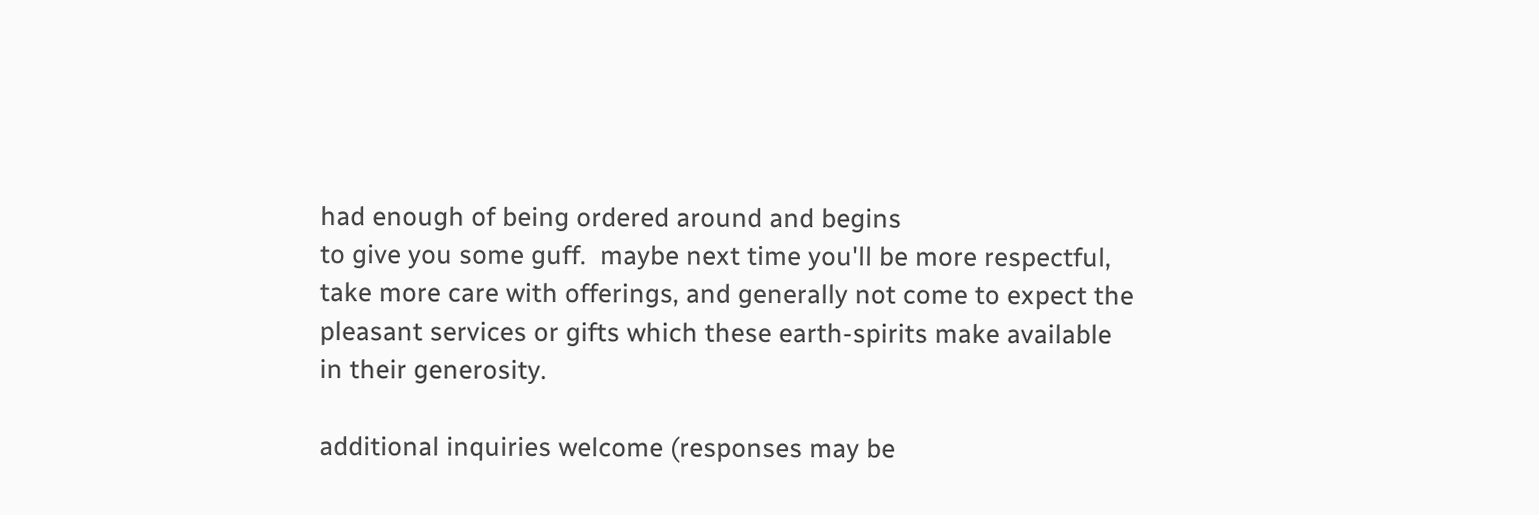had enough of being ordered around and begins
to give you some guff.  maybe next time you'll be more respectful,
take more care with offerings, and generally not come to expect the
pleasant services or gifts which these earth-spirits make available
in their generosity.

additional inquiries welcome (responses may be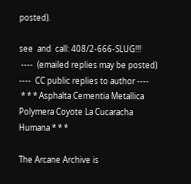posted).

see  and  call: 408/2-666-SLUG!!!
 ----  (emailed replies may be posted)  ----  CC public replies to author ----
 * * * Asphalta Cementia Metallica Polymera Coyote La Cucaracha Humana * * *

The Arcane Archive is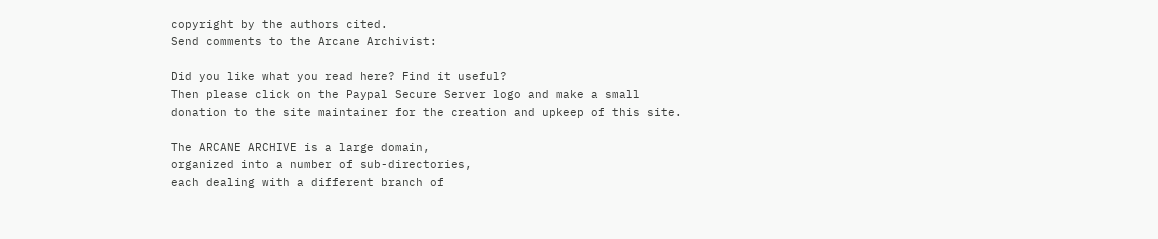copyright by the authors cited.
Send comments to the Arcane Archivist:

Did you like what you read here? Find it useful?
Then please click on the Paypal Secure Server logo and make a small
donation to the site maintainer for the creation and upkeep of this site.

The ARCANE ARCHIVE is a large domain,
organized into a number of sub-directories,
each dealing with a different branch of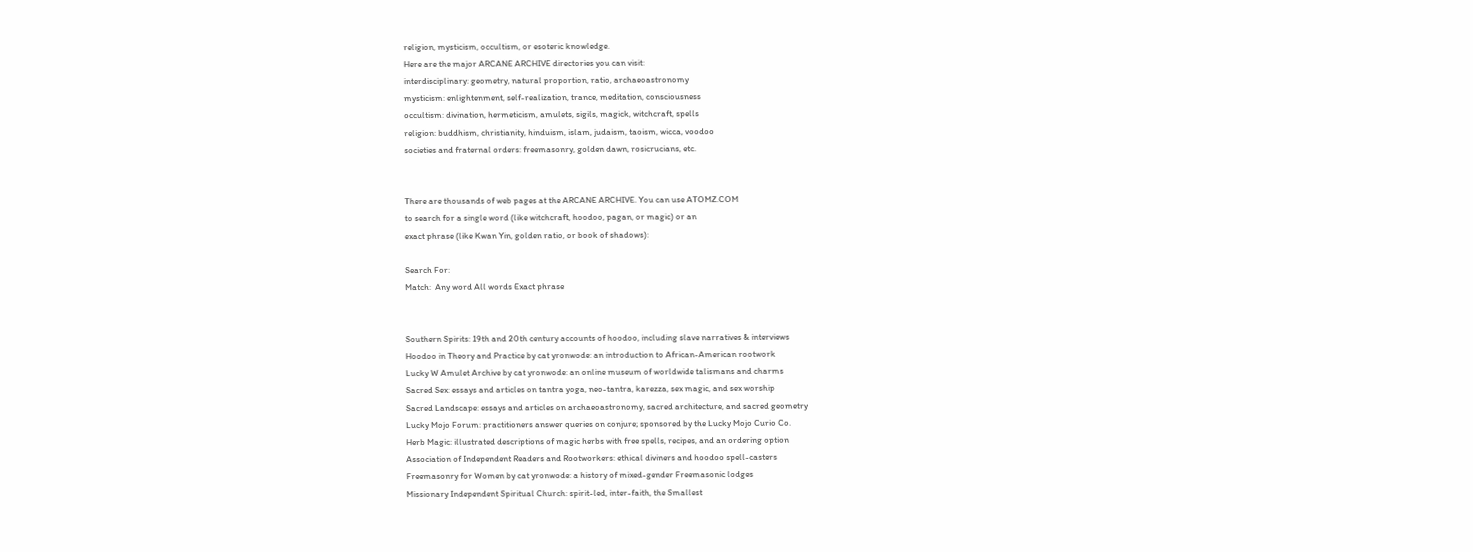religion, mysticism, occultism, or esoteric knowledge.
Here are the major ARCANE ARCHIVE directories you can visit:
interdisciplinary: geometry, natural proportion, ratio, archaeoastronomy
mysticism: enlightenment, self-realization, trance, meditation, consciousness
occultism: divination, hermeticism, amulets, sigils, magick, witchcraft, spells
religion: buddhism, christianity, hinduism, islam, judaism, taoism, wicca, voodoo
societies and fraternal orders: freemasonry, golden dawn, rosicrucians, etc.


There are thousands of web pages at the ARCANE ARCHIVE. You can use ATOMZ.COM
to search for a single word (like witchcraft, hoodoo, pagan, or magic) or an
exact phrase (like Kwan Yin, golden ratio, or book of shadows):

Search For:
Match:  Any word All words Exact phrase


Southern Spirits: 19th and 20th century accounts of hoodoo, including slave narratives & interviews
Hoodoo in Theory and Practice by cat yronwode: an introduction to African-American rootwork
Lucky W Amulet Archive by cat yronwode: an online museum of worldwide talismans and charms
Sacred Sex: essays and articles on tantra yoga, neo-tantra, karezza, sex magic, and sex worship
Sacred Landscape: essays and articles on archaeoastronomy, sacred architecture, and sacred geometry
Lucky Mojo Forum: practitioners answer queries on conjure; sponsored by the Lucky Mojo Curio Co.
Herb Magic: illustrated descriptions of magic herbs with free spells, recipes, and an ordering option
Association of Independent Readers and Rootworkers: ethical diviners and hoodoo spell-casters
Freemasonry for Women by cat yronwode: a history of mixed-gender Freemasonic lodges
Missionary Independent Spiritual Church: spirit-led, inter-faith, the Smallest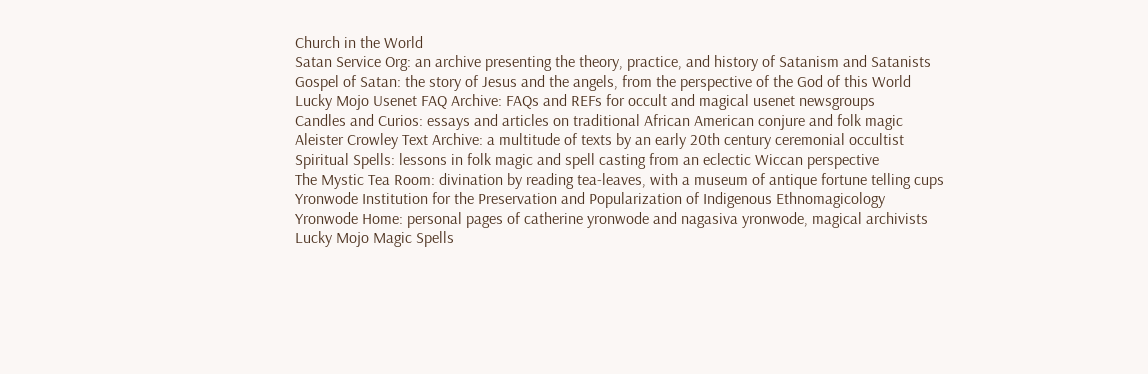Church in the World
Satan Service Org: an archive presenting the theory, practice, and history of Satanism and Satanists
Gospel of Satan: the story of Jesus and the angels, from the perspective of the God of this World
Lucky Mojo Usenet FAQ Archive: FAQs and REFs for occult and magical usenet newsgroups
Candles and Curios: essays and articles on traditional African American conjure and folk magic
Aleister Crowley Text Archive: a multitude of texts by an early 20th century ceremonial occultist
Spiritual Spells: lessons in folk magic and spell casting from an eclectic Wiccan perspective
The Mystic Tea Room: divination by reading tea-leaves, with a museum of antique fortune telling cups
Yronwode Institution for the Preservation and Popularization of Indigenous Ethnomagicology
Yronwode Home: personal pages of catherine yronwode and nagasiva yronwode, magical archivists
Lucky Mojo Magic Spells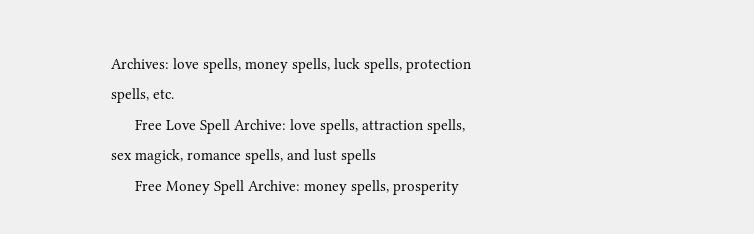Archives: love spells, money spells, luck spells, protection spells, etc.
      Free Love Spell Archive: love spells, attraction spells, sex magick, romance spells, and lust spells
      Free Money Spell Archive: money spells, prosperity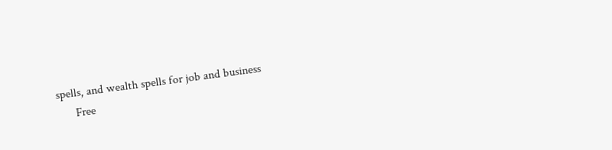spells, and wealth spells for job and business
      Free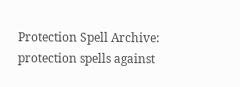Protection Spell Archive: protection spells against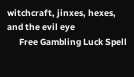witchcraft, jinxes, hexes, and the evil eye
      Free Gambling Luck Spell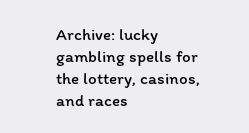Archive: lucky gambling spells for the lottery, casinos, and races